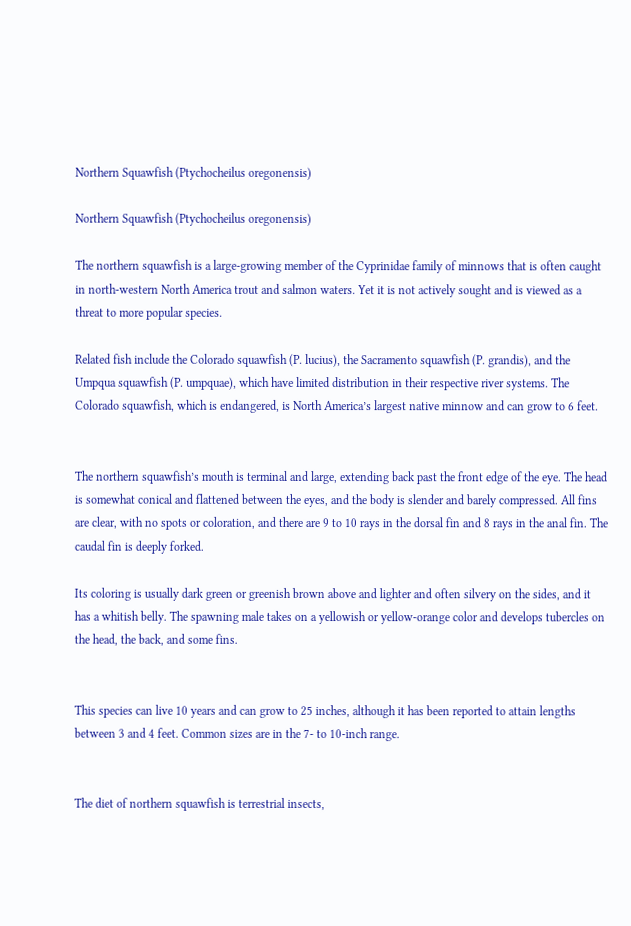Northern Squawfish (Ptychocheilus oregonensis)

Northern Squawfish (Ptychocheilus oregonensis)

The northern squawfish is a large-growing member of the Cyprinidae family of minnows that is often caught in north-western North America trout and salmon waters. Yet it is not actively sought and is viewed as a threat to more popular species.

Related fish include the Colorado squawfish (P. lucius), the Sacramento squawfish (P. grandis), and the Umpqua squawfish (P. umpquae), which have limited distribution in their respective river systems. The Colorado squawfish, which is endangered, is North America’s largest native minnow and can grow to 6 feet.


The northern squawfish’s mouth is terminal and large, extending back past the front edge of the eye. The head is somewhat conical and flattened between the eyes, and the body is slender and barely compressed. All fins are clear, with no spots or coloration, and there are 9 to 10 rays in the dorsal fin and 8 rays in the anal fin. The caudal fin is deeply forked.

Its coloring is usually dark green or greenish brown above and lighter and often silvery on the sides, and it has a whitish belly. The spawning male takes on a yellowish or yellow-orange color and develops tubercles on the head, the back, and some fins.


This species can live 10 years and can grow to 25 inches, although it has been reported to attain lengths between 3 and 4 feet. Common sizes are in the 7- to 10-inch range.


The diet of northern squawfish is terrestrial insects,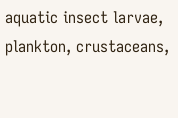aquatic insect larvae, plankton, crustaceans,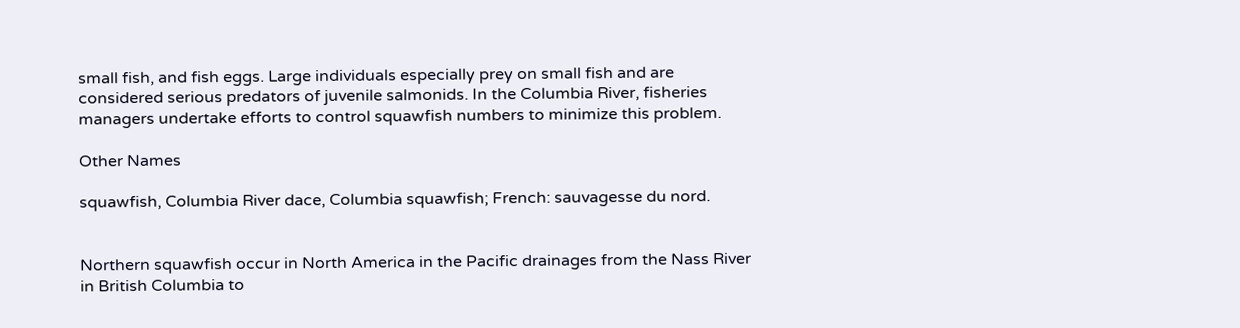small fish, and fish eggs. Large individuals especially prey on small fish and are considered serious predators of juvenile salmonids. In the Columbia River, fisheries managers undertake efforts to control squawfish numbers to minimize this problem.

Other Names

squawfish, Columbia River dace, Columbia squawfish; French: sauvagesse du nord.


Northern squawfish occur in North America in the Pacific drainages from the Nass River in British Columbia to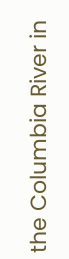the Columbia River in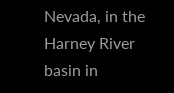Nevada, in the Harney River basin in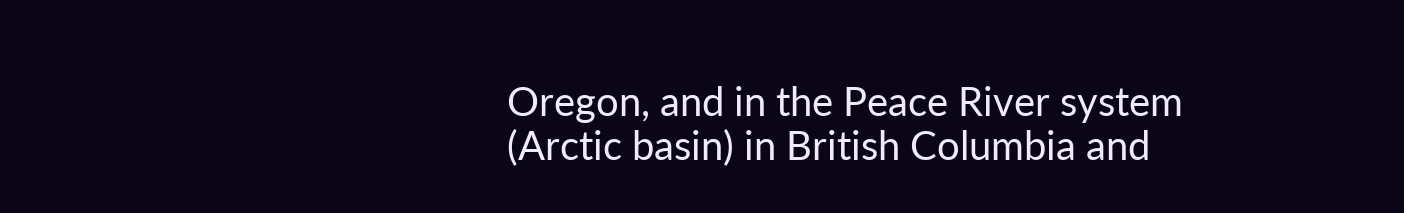Oregon, and in the Peace River system (Arctic basin) in British Columbia and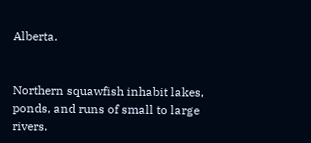Alberta.


Northern squawfish inhabit lakes, ponds, and runs of small to large rivers.